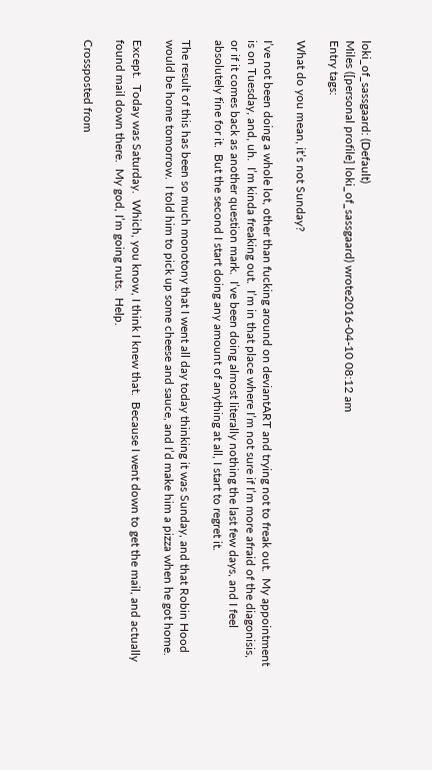loki_of_sassgaard: (Default)
Miles ([personal profile] loki_of_sassgaard) wrote2016-04-10 08:12 am
Entry tags:

What do you mean, it’s not Sunday?

I’ve not been doing a whole lot, other than fucking around on deviantART and trying not to freak out.  My appointment is on Tuesday, and, uh.  I’m kinda freaking out.  I’m in that place where I’m not sure if I’m more afraid of the diagonisis, or if it comes back as another question mark.  I’ve been doing almost literally nothing the last few days, and I feel absolutely fine for it.  But the second I start doing any amount of anything at all, I start to regret it.

The result of this has been so much monotony that I went all day today thinking it was Sunday, and that Robin Hood would be home tomorrow.  I told him to pick up some cheese and sauce, and I’d make him a pizza when he got home.

Except.  Today was Saturday.  Which, you know, I think I knew that.  Because I went down to get the mail, and actually found mail down there.  My god, I’m going nuts.  Help.

Crossposted from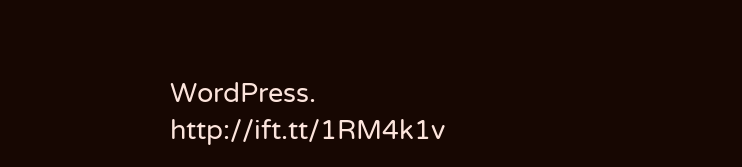WordPress. http://ift.tt/1RM4k1v